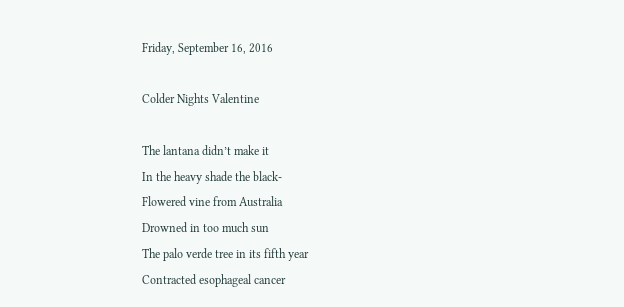Friday, September 16, 2016

Colder Nights Valentine

The lantana didn’t make it
In the heavy shade the black-
Flowered vine from Australia
Drowned in too much sun
The palo verde tree in its fifth year
Contracted esophageal cancer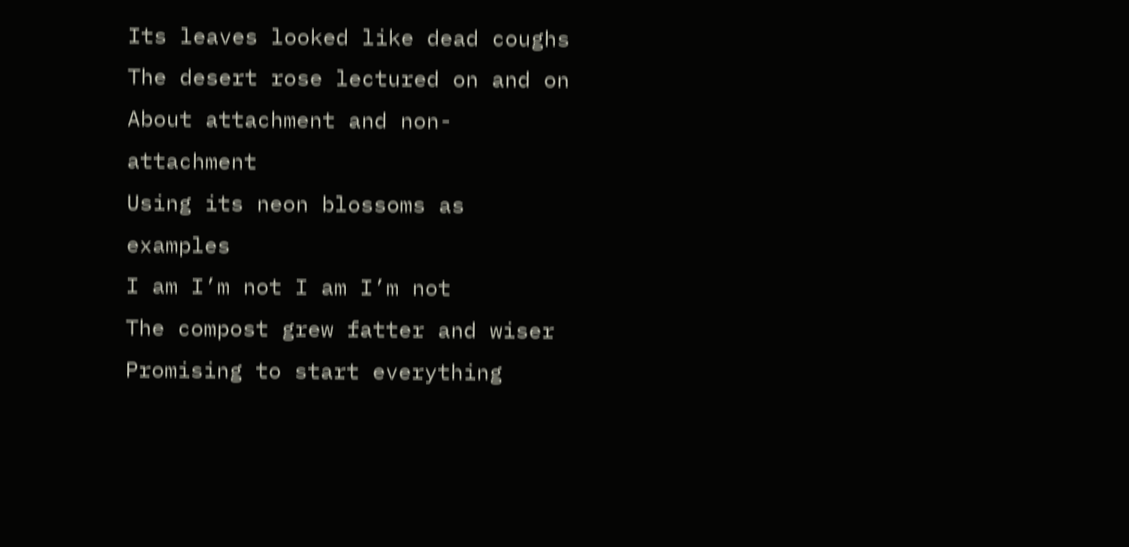Its leaves looked like dead coughs
The desert rose lectured on and on
About attachment and non-attachment
Using its neon blossoms as examples
I am I’m not I am I’m not
The compost grew fatter and wiser
Promising to start everything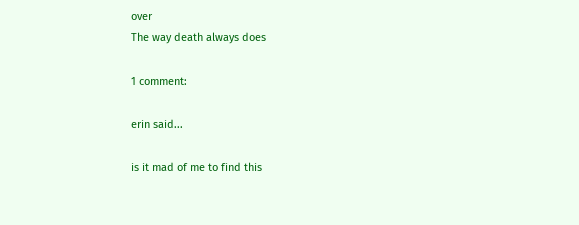over
The way death always does

1 comment:

erin said...

is it mad of me to find this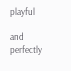playful

and perfectly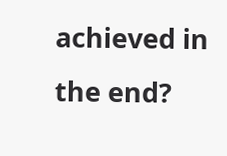achieved in the end?